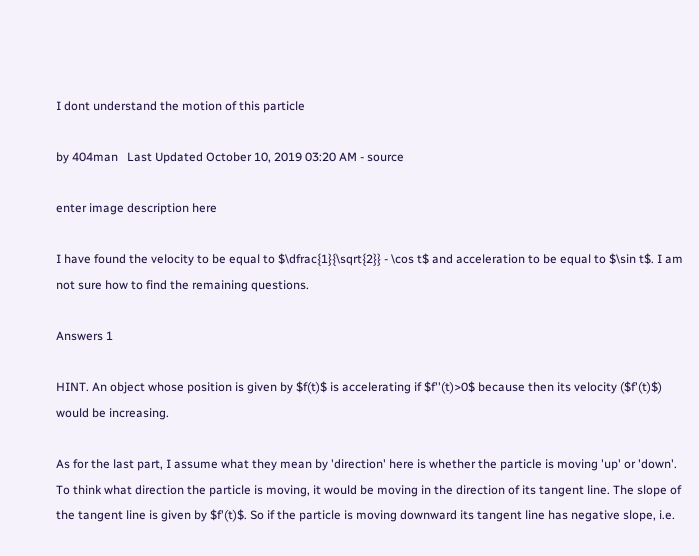I dont understand the motion of this particle

by 404man   Last Updated October 10, 2019 03:20 AM - source

enter image description here

I have found the velocity to be equal to $\dfrac{1}{\sqrt{2}} - \cos t$ and acceleration to be equal to $\sin t$. I am not sure how to find the remaining questions.

Answers 1

HINT. An object whose position is given by $f(t)$ is accelerating if $f''(t)>0$ because then its velocity ($f'(t)$) would be increasing.

As for the last part, I assume what they mean by 'direction' here is whether the particle is moving 'up' or 'down'. To think what direction the particle is moving, it would be moving in the direction of its tangent line. The slope of the tangent line is given by $f'(t)$. So if the particle is moving downward its tangent line has negative slope, i.e.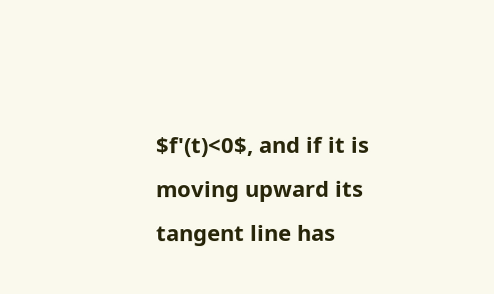$f'(t)<0$, and if it is moving upward its tangent line has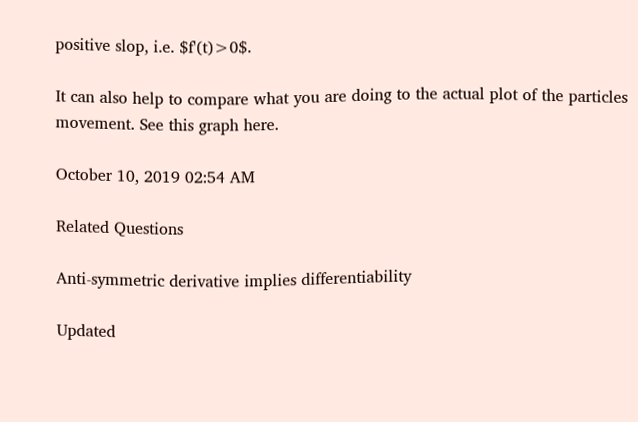positive slop, i.e. $f'(t)>0$.

It can also help to compare what you are doing to the actual plot of the particles movement. See this graph here.

October 10, 2019 02:54 AM

Related Questions

Anti-symmetric derivative implies differentiability

Updated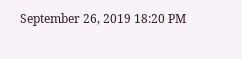September 26, 2019 18:20 PM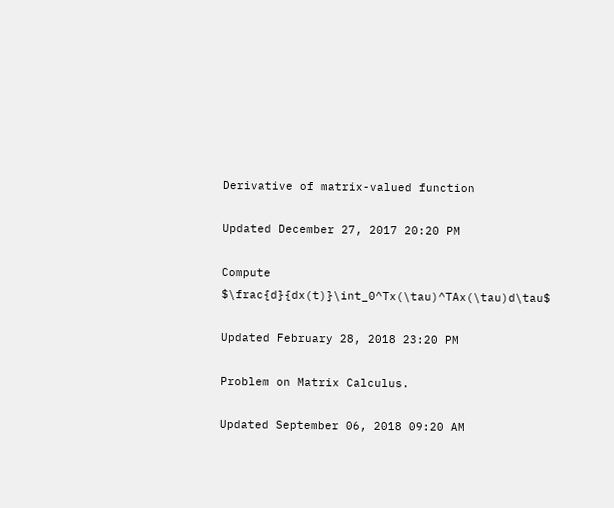Derivative of matrix-valued function

Updated December 27, 2017 20:20 PM

Compute $\frac{d}{dx(t)}\int_0^Tx(\tau)^TAx(\tau)d\tau$

Updated February 28, 2018 23:20 PM

Problem on Matrix Calculus.

Updated September 06, 2018 09:20 AM